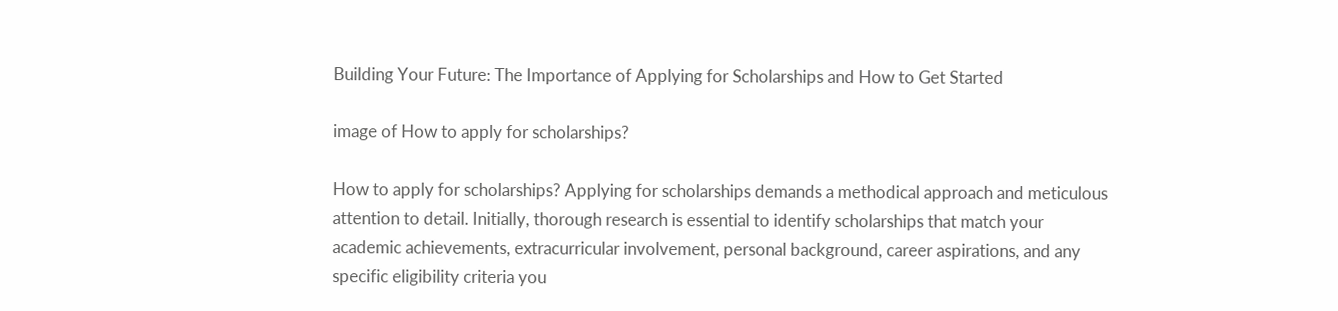Building Your Future: The Importance of Applying for Scholarships and How to Get Started

image of How to apply for scholarships?

How to apply for scholarships? Applying for scholarships demands a methodical approach and meticulous attention to detail. Initially, thorough research is essential to identify scholarships that match your academic achievements, extracurricular involvement, personal background, career aspirations, and any specific eligibility criteria you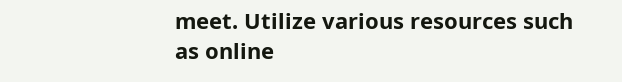meet. Utilize various resources such as online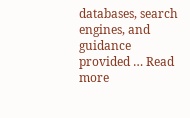databases, search engines, and guidance provided … Read more